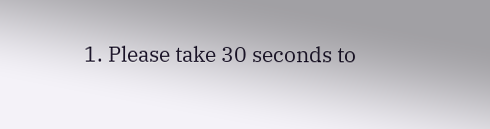1. Please take 30 seconds to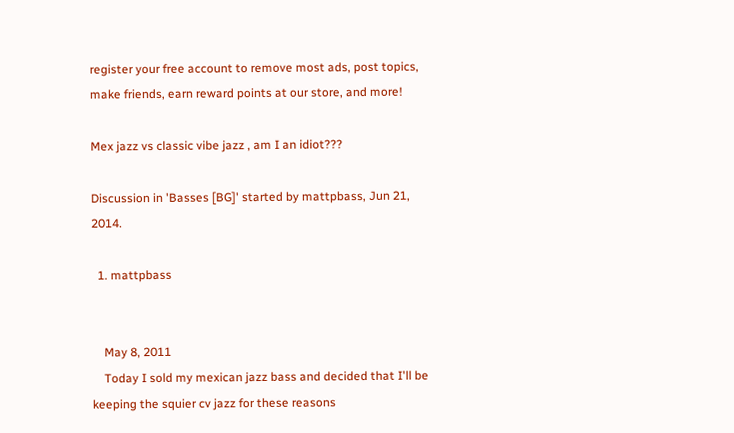register your free account to remove most ads, post topics, make friends, earn reward points at our store, and more!

Mex jazz vs classic vibe jazz , am I an idiot???

Discussion in 'Basses [BG]' started by mattpbass, Jun 21, 2014.

  1. mattpbass


    May 8, 2011
    Today I sold my mexican jazz bass and decided that I'll be keeping the squier cv jazz for these reasons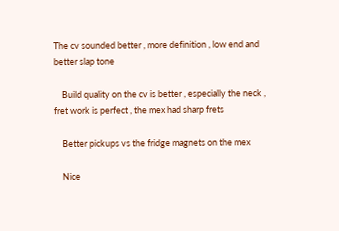The cv sounded better , more definition , low end and better slap tone

    Build quality on the cv is better , especially the neck , fret work is perfect , the mex had sharp frets

    Better pickups vs the fridge magnets on the mex

    Nice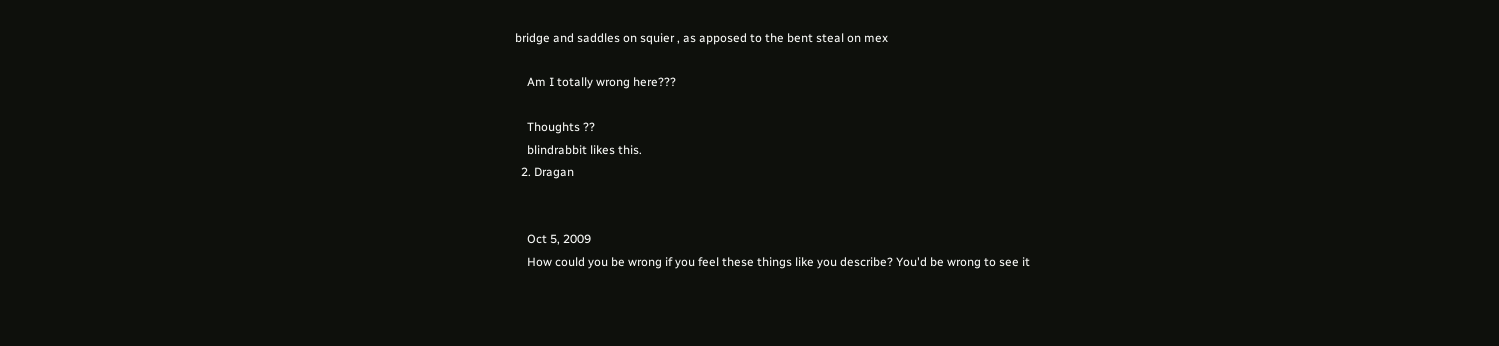bridge and saddles on squier , as apposed to the bent steal on mex

    Am I totally wrong here???

    Thoughts ??
    blindrabbit likes this.
  2. Dragan


    Oct 5, 2009
    How could you be wrong if you feel these things like you describe? You'd be wrong to see it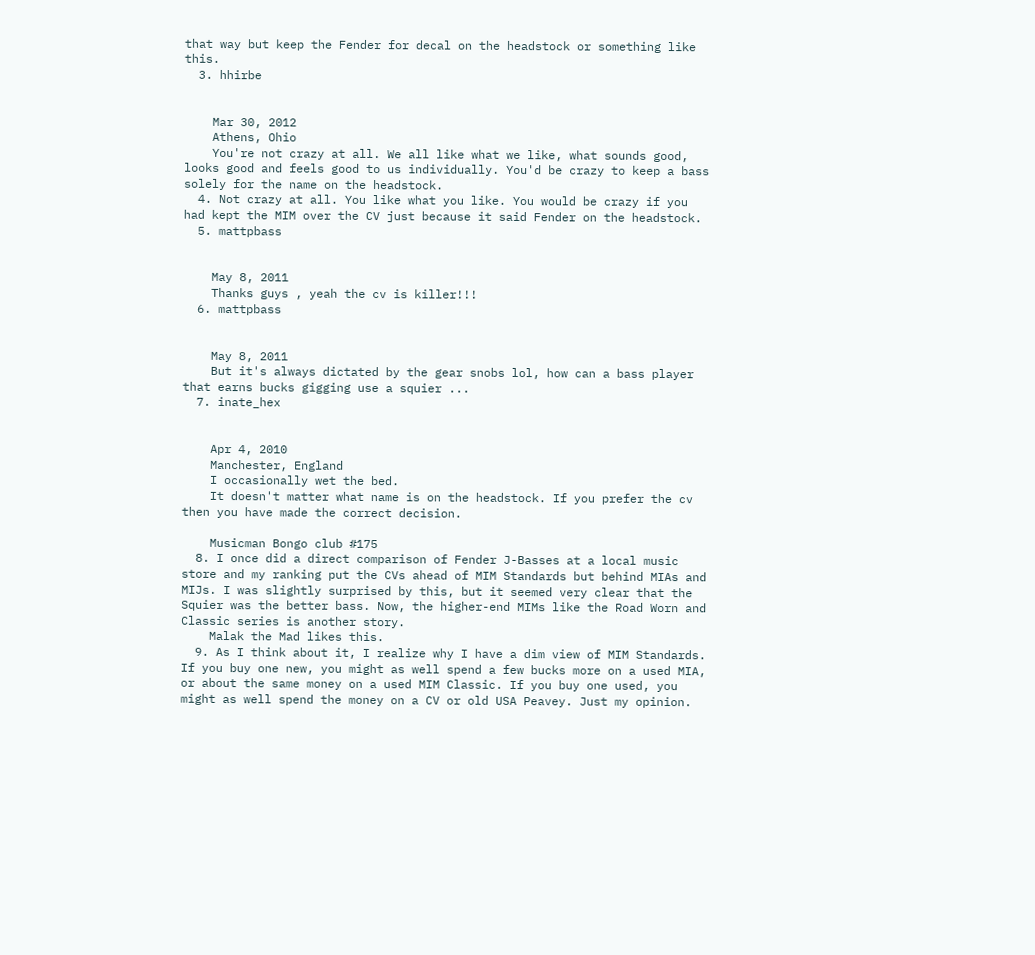that way but keep the Fender for decal on the headstock or something like this.
  3. hhirbe


    Mar 30, 2012
    Athens, Ohio
    You're not crazy at all. We all like what we like, what sounds good, looks good and feels good to us individually. You'd be crazy to keep a bass solely for the name on the headstock.
  4. Not crazy at all. You like what you like. You would be crazy if you had kept the MIM over the CV just because it said Fender on the headstock.
  5. mattpbass


    May 8, 2011
    Thanks guys , yeah the cv is killer!!!
  6. mattpbass


    May 8, 2011
    But it's always dictated by the gear snobs lol, how can a bass player that earns bucks gigging use a squier ...
  7. inate_hex


    Apr 4, 2010
    Manchester, England
    I occasionally wet the bed.
    It doesn't matter what name is on the headstock. If you prefer the cv then you have made the correct decision.

    Musicman Bongo club #175
  8. I once did a direct comparison of Fender J-Basses at a local music store and my ranking put the CVs ahead of MIM Standards but behind MIAs and MIJs. I was slightly surprised by this, but it seemed very clear that the Squier was the better bass. Now, the higher-end MIMs like the Road Worn and Classic series is another story.
    Malak the Mad likes this.
  9. As I think about it, I realize why I have a dim view of MIM Standards. If you buy one new, you might as well spend a few bucks more on a used MIA, or about the same money on a used MIM Classic. If you buy one used, you might as well spend the money on a CV or old USA Peavey. Just my opinion.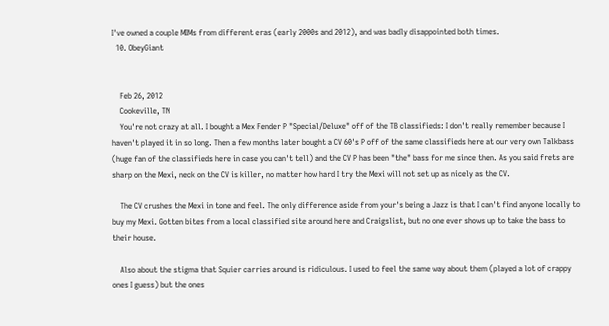I've owned a couple MIMs from different eras (early 2000s and 2012), and was badly disappointed both times.
  10. ObeyGiant


    Feb 26, 2012
    Cookeville, TN
    You're not crazy at all. I bought a Mex Fender P "Special/Deluxe" off of the TB classifieds: I don't really remember because I haven't played it in so long. Then a few months later bought a CV 60's P off of the same classifieds here at our very own Talkbass (huge fan of the classifieds here in case you can't tell) and the CV P has been "the" bass for me since then. As you said frets are sharp on the Mexi, neck on the CV is killer, no matter how hard I try the Mexi will not set up as nicely as the CV.

    The CV crushes the Mexi in tone and feel. The only difference aside from your's being a Jazz is that I can't find anyone locally to buy my Mexi. Gotten bites from a local classified site around here and Craigslist, but no one ever shows up to take the bass to their house.

    Also about the stigma that Squier carries around is ridiculous. I used to feel the same way about them (played a lot of crappy ones I guess) but the ones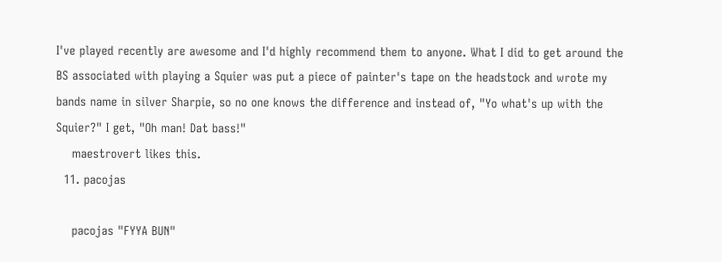I've played recently are awesome and I'd highly recommend them to anyone. What I did to get around the BS associated with playing a Squier was put a piece of painter's tape on the headstock and wrote my bands name in silver Sharpie, so no one knows the difference and instead of, "Yo what's up with the Squier?" I get, "Oh man! Dat bass!"
    maestrovert likes this.
  11. pacojas

    pacojas "FYYA BUN"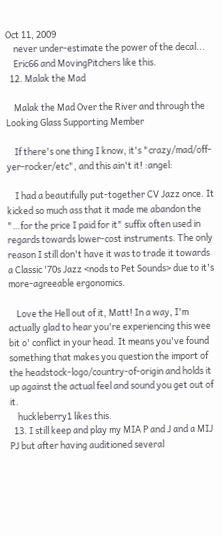Oct 11, 2009
    never under-estimate the power of the decal...
    Eric66 and MovingPitchers like this.
  12. Malak the Mad

    Malak the Mad Over the River and through the Looking Glass Supporting Member

    If there's one thing I know, it's "crazy/mad/off-yer-rocker/etc", and this ain't it! :angel:

    I had a beautifully put-together CV Jazz once. It kicked so much ass that it made me abandon the "…for the price I paid for it" suffix often used in regards towards lower-cost instruments. The only reason I still don't have it was to trade it towards a Classic '70s Jazz <nods to Pet Sounds> due to it's more-agreeable ergonomics.

    Love the Hell out of it, Matt! In a way, I'm actually glad to hear you're experiencing this wee bit o' conflict in your head. It means you've found something that makes you question the import of the headstock-logo/country-of-origin and holds it up against the actual feel and sound you get out of it.
    huckleberry1 likes this.
  13. I still keep and play my MIA P and J and a MIJ PJ but after having auditioned several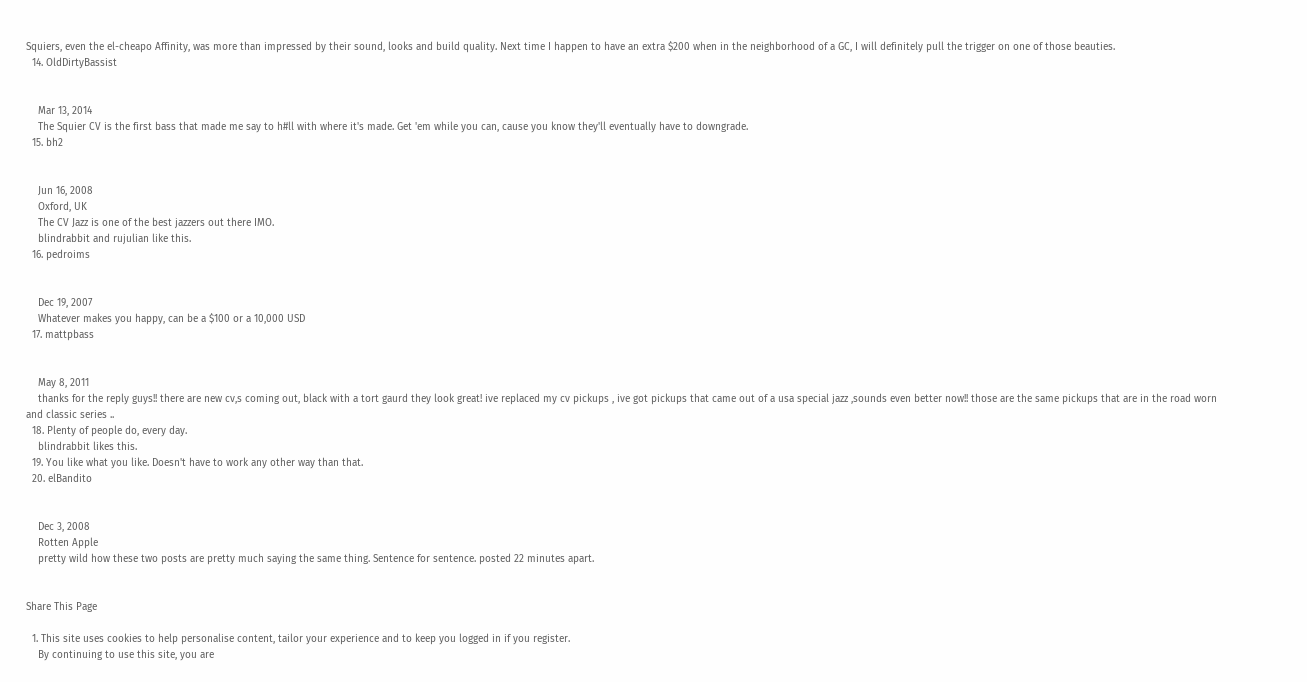Squiers, even the el-cheapo Affinity, was more than impressed by their sound, looks and build quality. Next time I happen to have an extra $200 when in the neighborhood of a GC, I will definitely pull the trigger on one of those beauties.
  14. OldDirtyBassist


    Mar 13, 2014
    The Squier CV is the first bass that made me say to h#ll with where it's made. Get 'em while you can, cause you know they'll eventually have to downgrade.
  15. bh2


    Jun 16, 2008
    Oxford, UK
    The CV Jazz is one of the best jazzers out there IMO.
    blindrabbit and rujulian like this.
  16. pedroims


    Dec 19, 2007
    Whatever makes you happy, can be a $100 or a 10,000 USD
  17. mattpbass


    May 8, 2011
    thanks for the reply guys!! there are new cv,s coming out, black with a tort gaurd they look great! ive replaced my cv pickups , ive got pickups that came out of a usa special jazz ,sounds even better now!! those are the same pickups that are in the road worn and classic series ..
  18. Plenty of people do, every day.
    blindrabbit likes this.
  19. You like what you like. Doesn't have to work any other way than that.
  20. elBandito


    Dec 3, 2008
    Rotten Apple
    pretty wild how these two posts are pretty much saying the same thing. Sentence for sentence. posted 22 minutes apart.


Share This Page

  1. This site uses cookies to help personalise content, tailor your experience and to keep you logged in if you register.
    By continuing to use this site, you are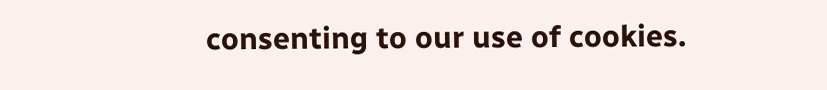consenting to our use of cookies.